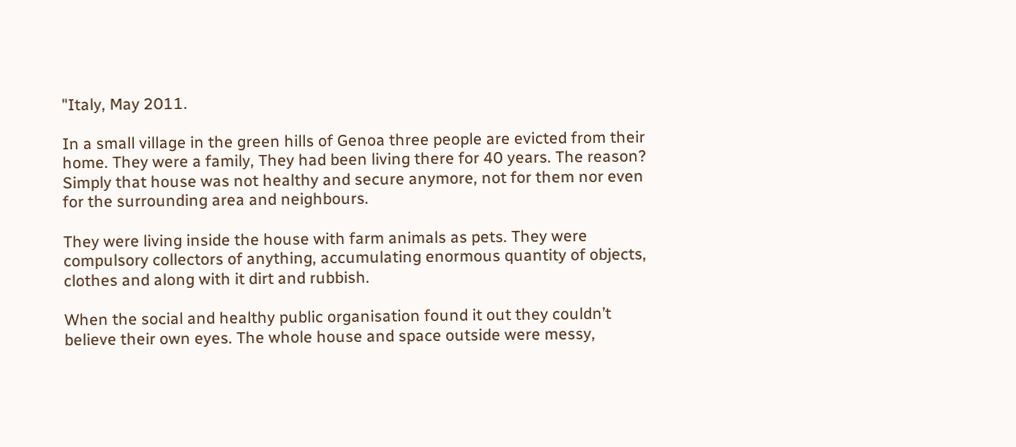"Italy, May 2011.

In a small village in the green hills of Genoa three people are evicted from their home. They were a family, They had been living there for 40 years. The reason? Simply that house was not healthy and secure anymore, not for them nor even for the surrounding area and neighbours.

They were living inside the house with farm animals as pets. They were compulsory collectors of anything, accumulating enormous quantity of objects, clothes and along with it dirt and rubbish.

When the social and healthy public organisation found it out they couldn’t believe their own eyes. The whole house and space outside were messy,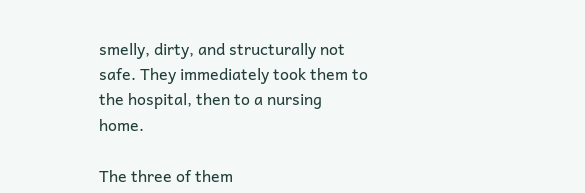smelly, dirty, and structurally not safe. They immediately took them to the hospital, then to a nursing home.

The three of them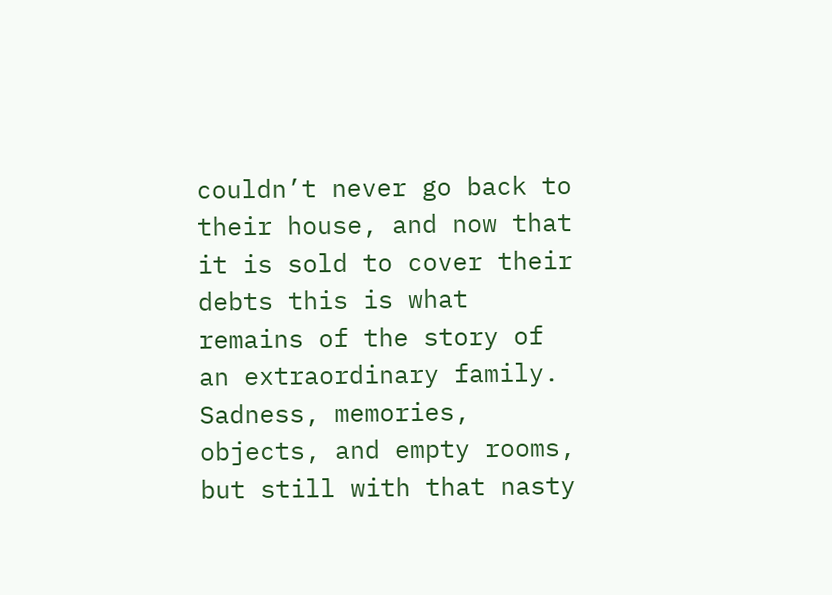couldn’t never go back to their house, and now that it is sold to cover their debts this is what remains of the story of an extraordinary family. Sadness, memories, objects, and empty rooms, but still with that nasty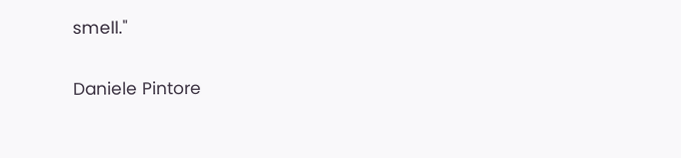smell."

Daniele Pintore